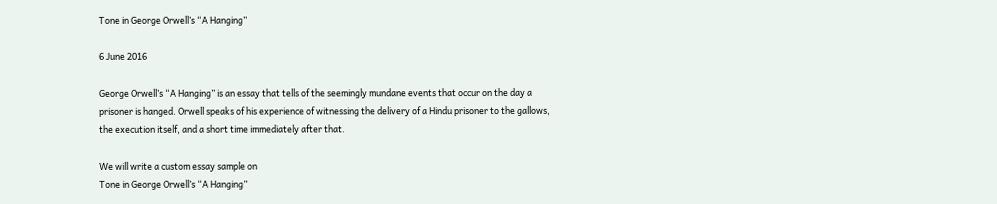Tone in George Orwell’s “A Hanging”

6 June 2016

George Orwell’s “A Hanging” is an essay that tells of the seemingly mundane events that occur on the day a prisoner is hanged. Orwell speaks of his experience of witnessing the delivery of a Hindu prisoner to the gallows, the execution itself, and a short time immediately after that.

We will write a custom essay sample on
Tone in George Orwell’s “A Hanging”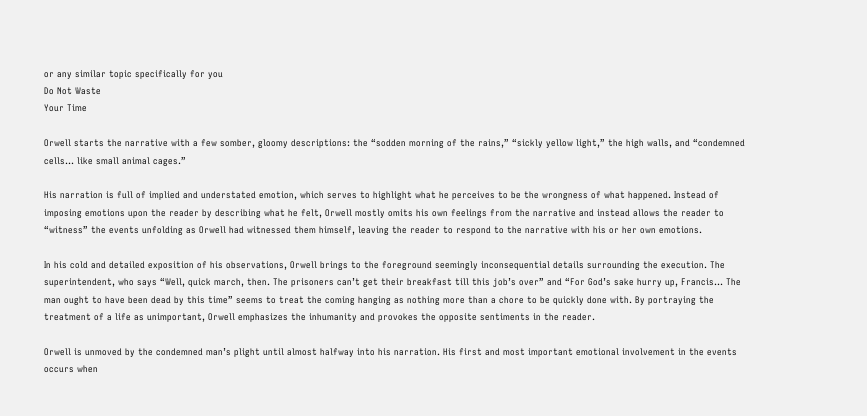or any similar topic specifically for you
Do Not Waste
Your Time

Orwell starts the narrative with a few somber, gloomy descriptions: the “sodden morning of the rains,” “sickly yellow light,” the high walls, and “condemned cells… like small animal cages.”

His narration is full of implied and understated emotion, which serves to highlight what he perceives to be the wrongness of what happened. Instead of imposing emotions upon the reader by describing what he felt, Orwell mostly omits his own feelings from the narrative and instead allows the reader to “witness” the events unfolding as Orwell had witnessed them himself, leaving the reader to respond to the narrative with his or her own emotions.

In his cold and detailed exposition of his observations, Orwell brings to the foreground seemingly inconsequential details surrounding the execution. The superintendent, who says “Well, quick march, then. The prisoners can’t get their breakfast till this job’s over” and “For God’s sake hurry up, Francis… The man ought to have been dead by this time” seems to treat the coming hanging as nothing more than a chore to be quickly done with. By portraying the treatment of a life as unimportant, Orwell emphasizes the inhumanity and provokes the opposite sentiments in the reader.

Orwell is unmoved by the condemned man’s plight until almost halfway into his narration. His first and most important emotional involvement in the events occurs when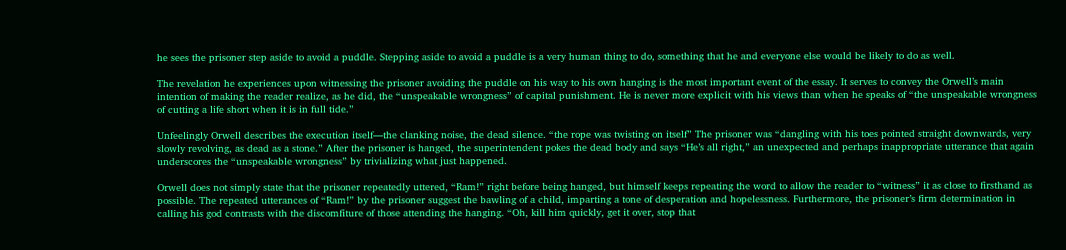he sees the prisoner step aside to avoid a puddle. Stepping aside to avoid a puddle is a very human thing to do, something that he and everyone else would be likely to do as well.

The revelation he experiences upon witnessing the prisoner avoiding the puddle on his way to his own hanging is the most important event of the essay. It serves to convey the Orwell’s main intention of making the reader realize, as he did, the “unspeakable wrongness” of capital punishment. He is never more explicit with his views than when he speaks of “the unspeakable wrongness of cutting a life short when it is in full tide.”

Unfeelingly Orwell describes the execution itself—the clanking noise, the dead silence. “the rope was twisting on itself” The prisoner was “dangling with his toes pointed straight downwards, very slowly revolving, as dead as a stone.” After the prisoner is hanged, the superintendent pokes the dead body and says “He’s all right,” an unexpected and perhaps inappropriate utterance that again underscores the “unspeakable wrongness” by trivializing what just happened.

Orwell does not simply state that the prisoner repeatedly uttered, “Ram!” right before being hanged, but himself keeps repeating the word to allow the reader to “witness” it as close to firsthand as possible. The repeated utterances of “Ram!” by the prisoner suggest the bawling of a child, imparting a tone of desperation and hopelessness. Furthermore, the prisoner’s firm determination in calling his god contrasts with the discomfiture of those attending the hanging. “Oh, kill him quickly, get it over, stop that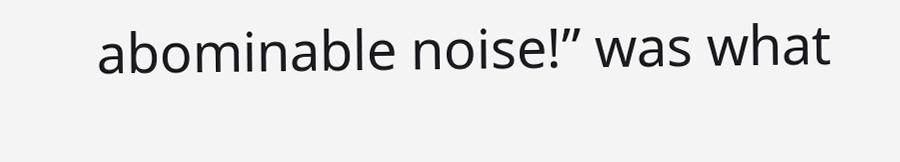abominable noise!” was what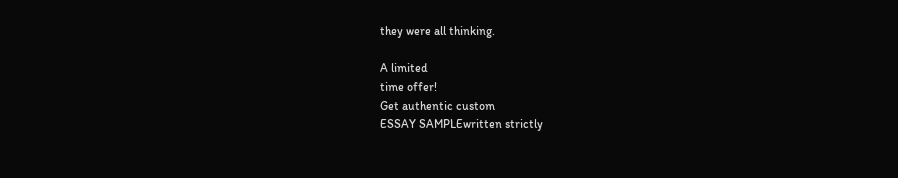they were all thinking.

A limited
time offer!
Get authentic custom
ESSAY SAMPLEwritten strictly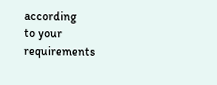according
to your requirements